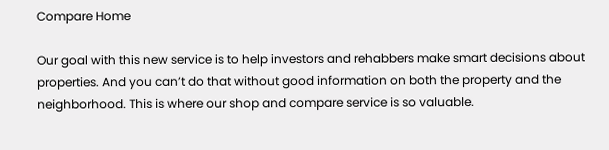Compare Home

Our goal with this new service is to help investors and rehabbers make smart decisions about properties. And you can’t do that without good information on both the property and the neighborhood. This is where our shop and compare service is so valuable.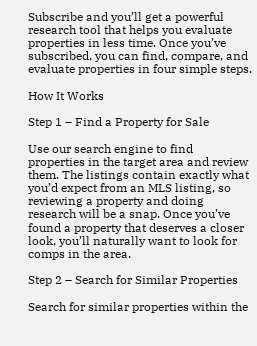Subscribe and you’ll get a powerful research tool that helps you evaluate properties in less time. Once you’ve subscribed, you can find, compare, and evaluate properties in four simple steps.

How It Works

Step 1 – Find a Property for Sale

Use our search engine to find properties in the target area and review them. The listings contain exactly what you’d expect from an MLS listing, so reviewing a property and doing research will be a snap. Once you’ve found a property that deserves a closer look, you’ll naturally want to look for comps in the area.

Step 2 – Search for Similar Properties

Search for similar properties within the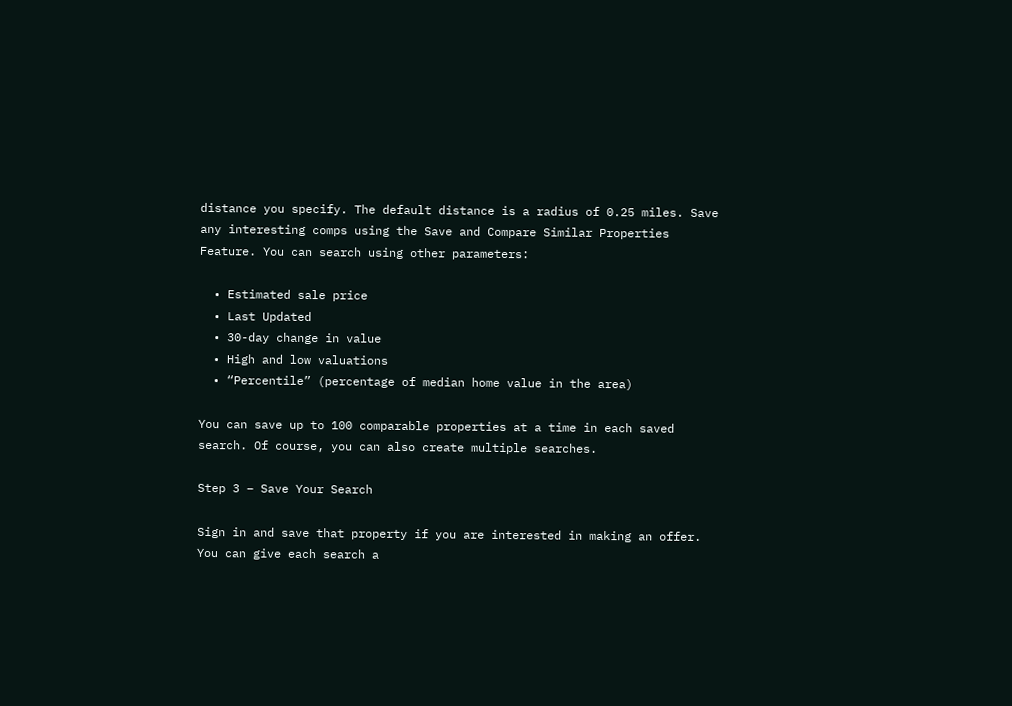distance you specify. The default distance is a radius of 0.25 miles. Save any interesting comps using the Save and Compare Similar Properties Feature. You can search using other parameters:

  • Estimated sale price
  • Last Updated
  • 30-day change in value
  • High and low valuations
  • “Percentile” (percentage of median home value in the area)

You can save up to 100 comparable properties at a time in each saved search. Of course, you can also create multiple searches.

Step 3 – Save Your Search

Sign in and save that property if you are interested in making an offer. You can give each search a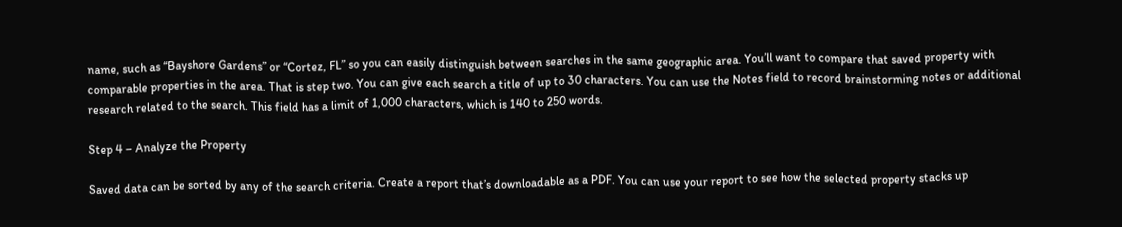name, such as “Bayshore Gardens” or “Cortez, FL” so you can easily distinguish between searches in the same geographic area. You’ll want to compare that saved property with comparable properties in the area. That is step two. You can give each search a title of up to 30 characters. You can use the Notes field to record brainstorming notes or additional research related to the search. This field has a limit of 1,000 characters, which is 140 to 250 words.

Step 4 – Analyze the Property

Saved data can be sorted by any of the search criteria. Create a report that’s downloadable as a PDF. You can use your report to see how the selected property stacks up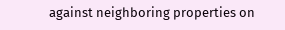against neighboring properties on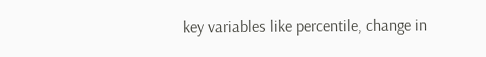key variables like percentile, change in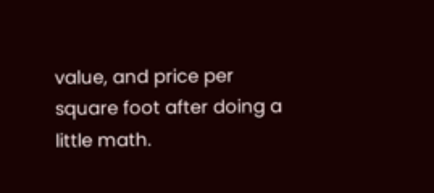value, and price per square foot after doing a little math.